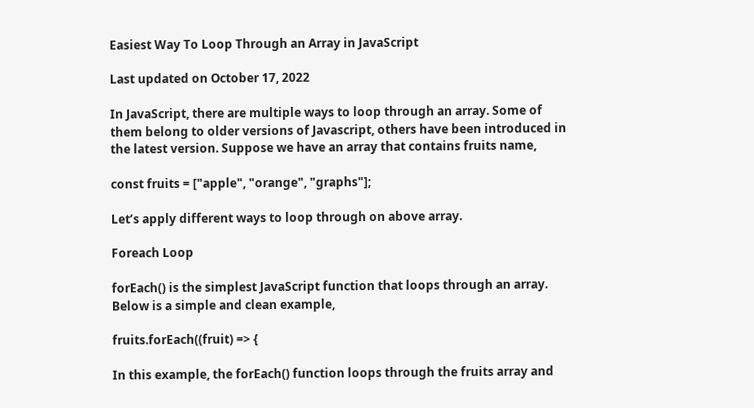Easiest Way To Loop Through an Array in JavaScript

Last updated on October 17, 2022

In JavaScript, there are multiple ways to loop through an array. Some of them belong to older versions of Javascript, others have been introduced in the latest version. Suppose we have an array that contains fruits name,

const fruits = ["apple", "orange", "graphs"];

Let’s apply different ways to loop through on above array.

Foreach Loop

forEach() is the simplest JavaScript function that loops through an array. Below is a simple and clean example,

fruits.forEach((fruit) => {

In this example, the forEach() function loops through the fruits array and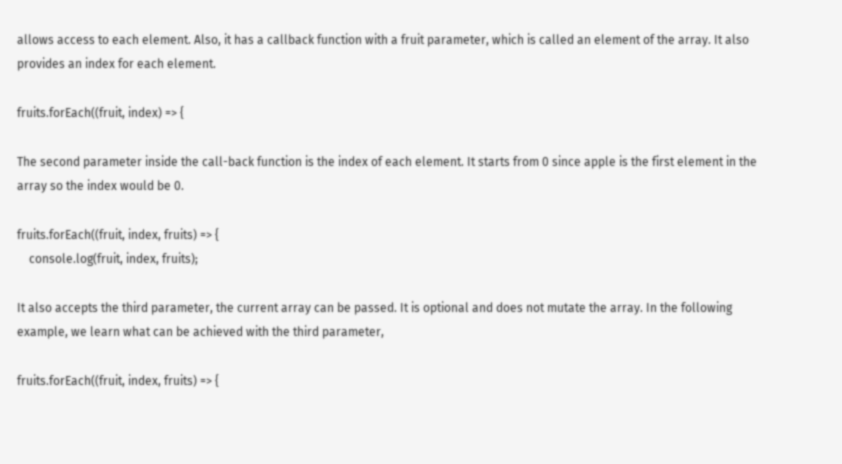allows access to each element. Also, it has a callback function with a fruit parameter, which is called an element of the array. It also provides an index for each element.

fruits.forEach((fruit, index) => {

The second parameter inside the call-back function is the index of each element. It starts from 0 since apple is the first element in the array so the index would be 0.

fruits.forEach((fruit, index, fruits) => {
    console.log(fruit, index, fruits);

It also accepts the third parameter, the current array can be passed. It is optional and does not mutate the array. In the following example, we learn what can be achieved with the third parameter,

fruits.forEach((fruit, index, fruits) => {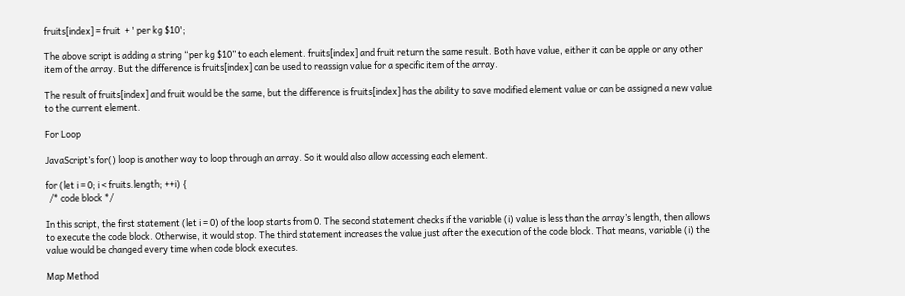fruits[index] = fruit  + ' per kg $10';

The above script is adding a string “per kg $10” to each element. fruits[index] and fruit return the same result. Both have value, either it can be apple or any other item of the array. But the difference is fruits[index] can be used to reassign value for a specific item of the array.

The result of fruits[index] and fruit would be the same, but the difference is fruits[index] has the ability to save modified element value or can be assigned a new value to the current element.

For Loop

JavaScript’s for() loop is another way to loop through an array. So it would also allow accessing each element.

for (let i = 0; i < fruits.length; ++i) {
  /* code block */

In this script, the first statement (let i = 0) of the loop starts from 0. The second statement checks if the variable (i) value is less than the array’s length, then allows to execute the code block. Otherwise, it would stop. The third statement increases the value just after the execution of the code block. That means, variable (i) the value would be changed every time when code block executes.

Map Method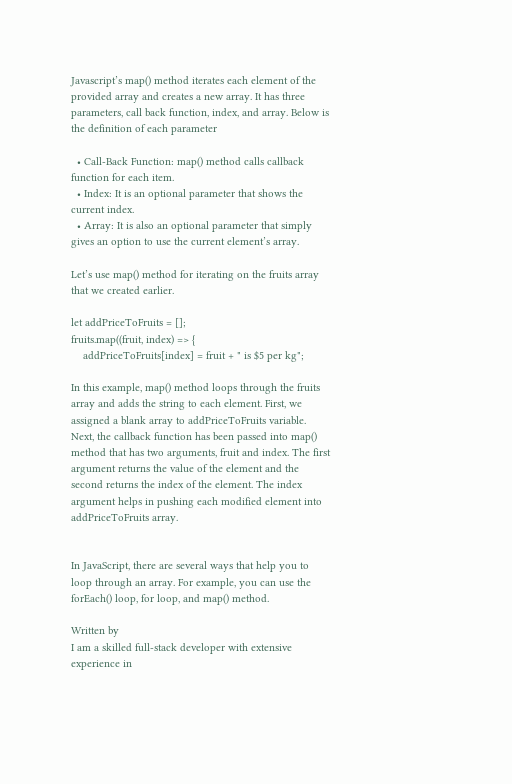Javascript’s map() method iterates each element of the provided array and creates a new array. It has three parameters, call back function, index, and array. Below is the definition of each parameter

  • Call-Back Function: map() method calls callback function for each item.
  • Index: It is an optional parameter that shows the current index.
  • Array: It is also an optional parameter that simply gives an option to use the current element’s array.

Let’s use map() method for iterating on the fruits array that we created earlier.

let addPriceToFruits = [];
fruits.map((fruit, index) => {
    addPriceToFruits[index] = fruit + " is $5 per kg";

In this example, map() method loops through the fruits array and adds the string to each element. First, we assigned a blank array to addPriceToFruits variable. Next, the callback function has been passed into map() method that has two arguments, fruit and index. The first argument returns the value of the element and the second returns the index of the element. The index argument helps in pushing each modified element into addPriceToFruits array.


In JavaScript, there are several ways that help you to loop through an array. For example, you can use the forEach() loop, for loop, and map() method.

Written by
I am a skilled full-stack developer with extensive experience in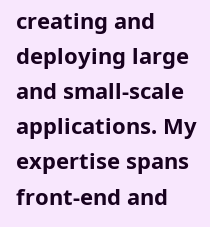creating and deploying large and small-scale applications. My expertise spans front-end and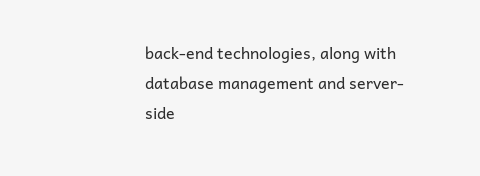back-end technologies, along with database management and server-side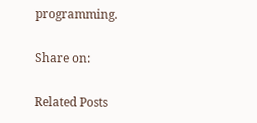programming.

Share on:

Related Posts